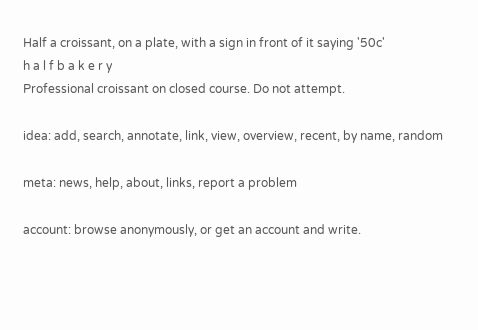Half a croissant, on a plate, with a sign in front of it saying '50c'
h a l f b a k e r y
Professional croissant on closed course. Do not attempt.

idea: add, search, annotate, link, view, overview, recent, by name, random

meta: news, help, about, links, report a problem

account: browse anonymously, or get an account and write.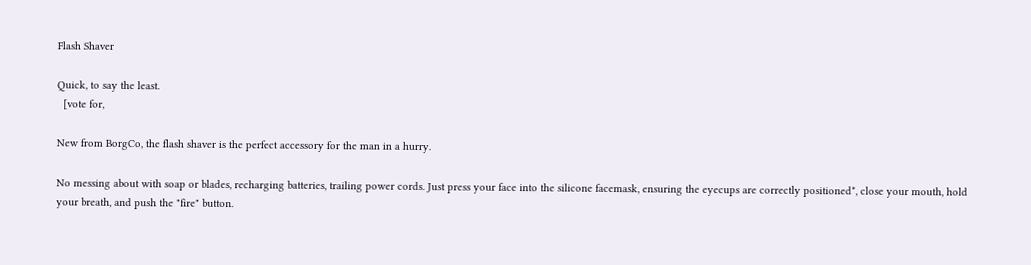Flash Shaver

Quick, to say the least.
  [vote for,

New from BorgCo, the flash shaver is the perfect accessory for the man in a hurry.

No messing about with soap or blades, recharging batteries, trailing power cords. Just press your face into the silicone facemask, ensuring the eyecups are correctly positioned*, close your mouth, hold your breath, and push the "fire" button.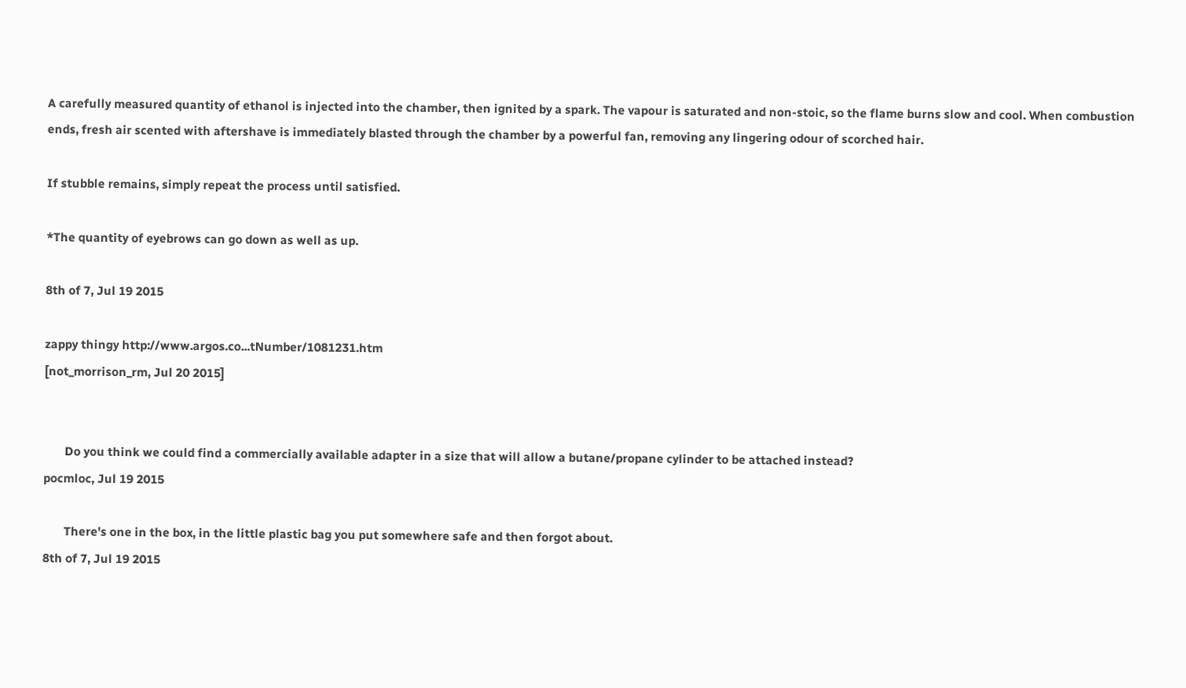A carefully measured quantity of ethanol is injected into the chamber, then ignited by a spark. The vapour is saturated and non-stoic, so the flame burns slow and cool. When combustion ends, fresh air scented with aftershave is immediately blasted through the chamber by a powerful fan, removing any lingering odour of scorched hair.

If stubble remains, simply repeat the process until satisfied.

*The quantity of eyebrows can go down as well as up.

8th of 7, Jul 19 2015

zappy thingy http://www.argos.co...tNumber/1081231.htm
[not_morrison_rm, Jul 20 2015]


       Do you think we could find a commercially available adapter in a size that will allow a butane/propane cylinder to be attached instead?
pocmloc, Jul 19 2015

       There's one in the box, in the little plastic bag you put somewhere safe and then forgot about.
8th of 7, Jul 19 2015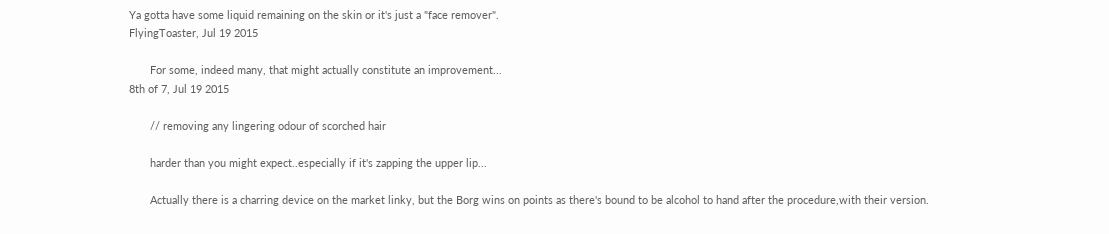Ya gotta have some liquid remaining on the skin or it's just a "face remover".
FlyingToaster, Jul 19 2015

       For some, indeed many, that might actually constitute an improvement...
8th of 7, Jul 19 2015

       // removing any lingering odour of scorched hair

       harder than you might expect..especially if it's zapping the upper lip...

       Actually there is a charring device on the market linky, but the Borg wins on points as there's bound to be alcohol to hand after the procedure,with their version.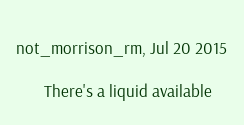not_morrison_rm, Jul 20 2015

       There's a liquid available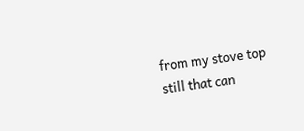from my stove top still that can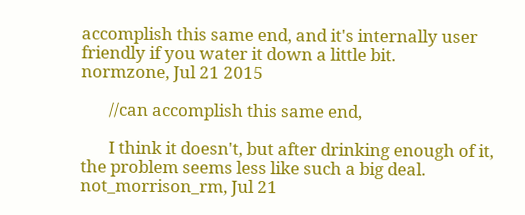accomplish this same end, and it's internally user friendly if you water it down a little bit.
normzone, Jul 21 2015

       //can accomplish this same end,

       I think it doesn't, but after drinking enough of it, the problem seems less like such a big deal.
not_morrison_rm, Jul 21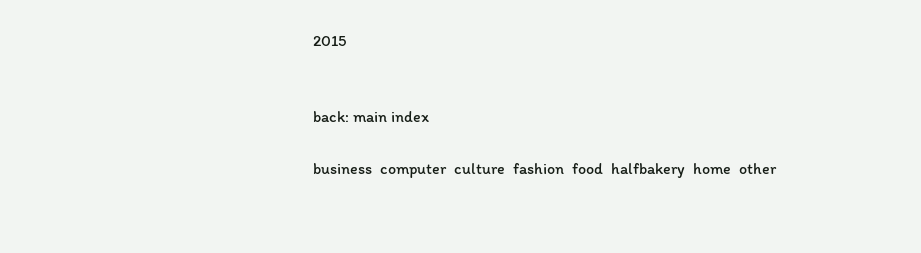2015


back: main index

business  computer  culture  fashion  food  halfbakery  home  other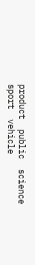product  public  science  sport  vehicle